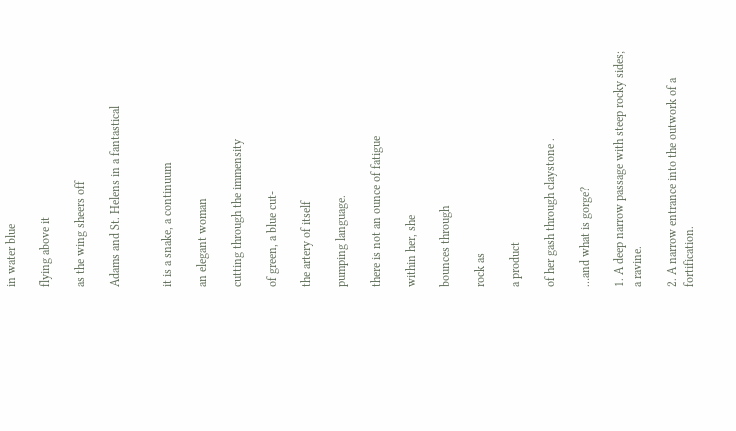in water blue

flying above it

as the wing sheers off

Adams and St. Helens in a fantastical


it is a snake, a continuum

an elegant woman

cutting through the immensity

of green, a blue cut-

the artery of itself

pumping language.

there is not an ounce of fatigue

within her, she

bounces through

rock as

a product

of her gash through claystone .

…and what is gorge?

1. A deep narrow passage with steep rocky sides; a ravine.

2. A narrow entrance into the outwork of a fortification.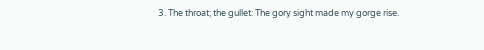3. The throat; the gullet: The gory sight made my gorge rise.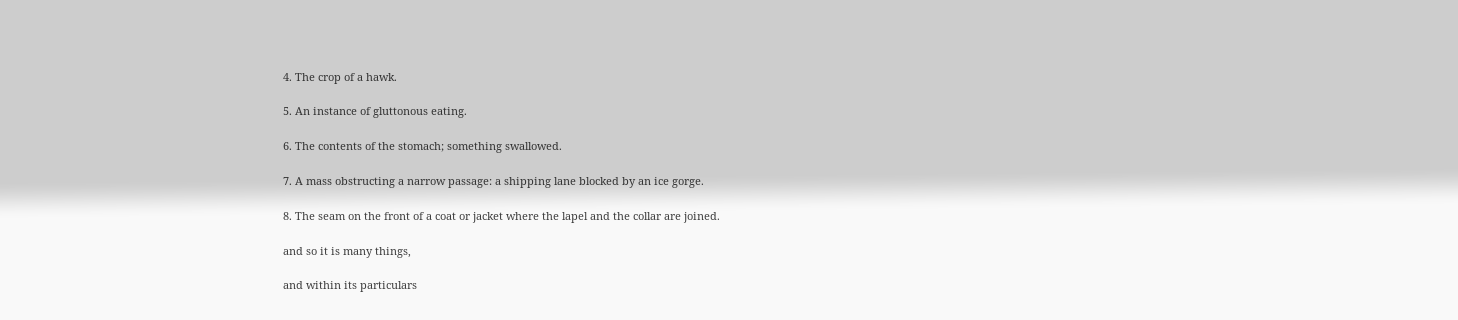4. The crop of a hawk.

5. An instance of gluttonous eating.

6. The contents of the stomach; something swallowed.

7. A mass obstructing a narrow passage: a shipping lane blocked by an ice gorge.

8. The seam on the front of a coat or jacket where the lapel and the collar are joined.

and so it is many things,

and within its particulars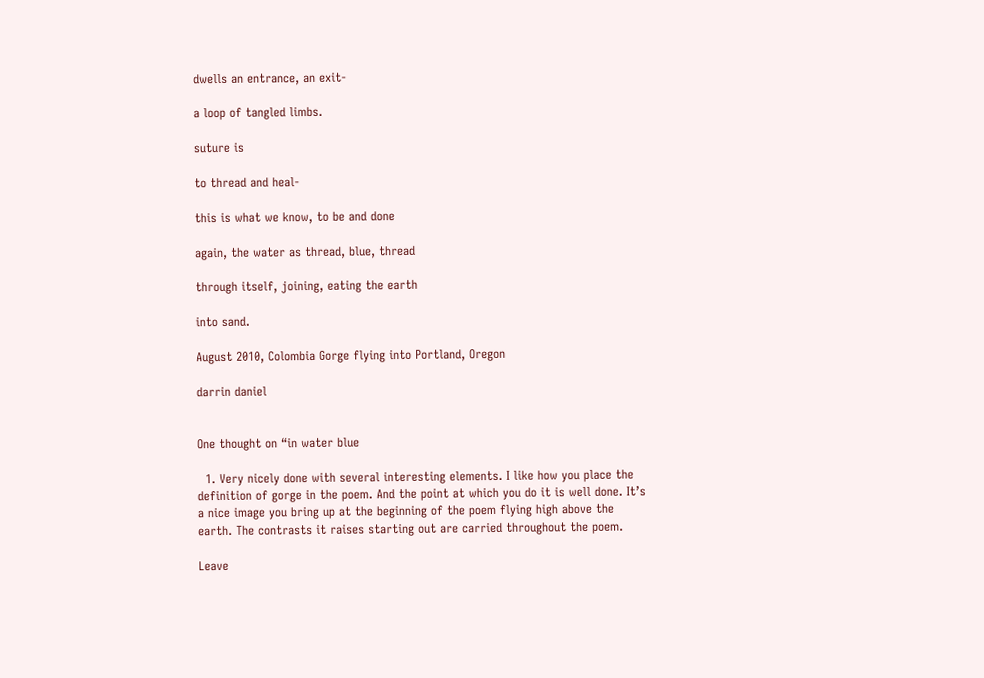dwells an entrance, an exit-

a loop of tangled limbs.

suture is

to thread and heal-

this is what we know, to be and done

again, the water as thread, blue, thread

through itself, joining, eating the earth

into sand.

August 2010, Colombia Gorge flying into Portland, Oregon

darrin daniel


One thought on “in water blue

  1. Very nicely done with several interesting elements. I like how you place the definition of gorge in the poem. And the point at which you do it is well done. It’s a nice image you bring up at the beginning of the poem flying high above the earth. The contrasts it raises starting out are carried throughout the poem.

Leave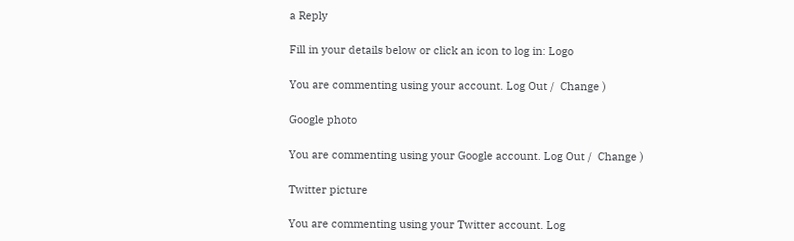a Reply

Fill in your details below or click an icon to log in: Logo

You are commenting using your account. Log Out /  Change )

Google photo

You are commenting using your Google account. Log Out /  Change )

Twitter picture

You are commenting using your Twitter account. Log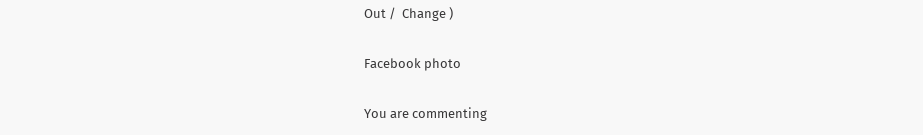Out /  Change )

Facebook photo

You are commenting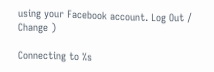using your Facebook account. Log Out /  Change )

Connecting to %s